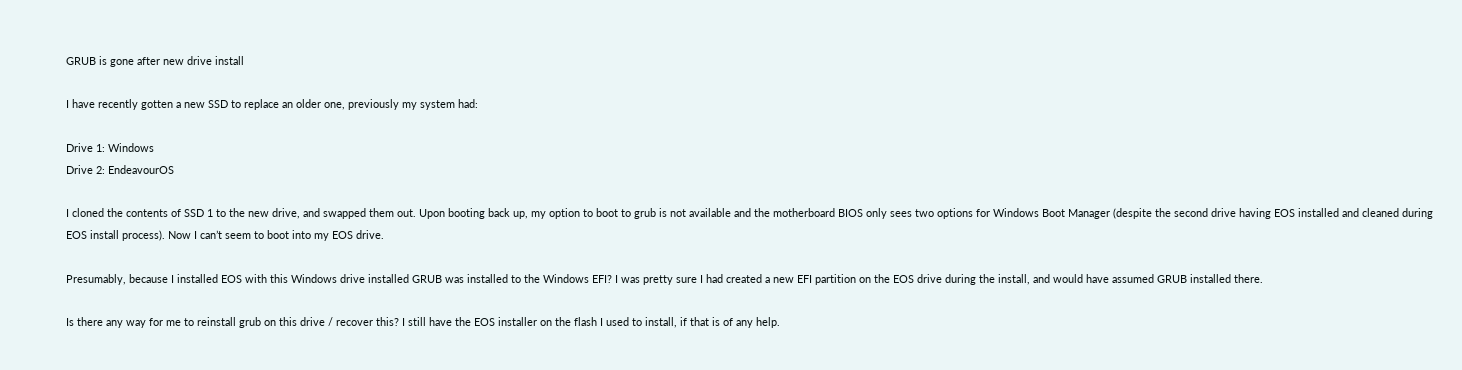GRUB is gone after new drive install

I have recently gotten a new SSD to replace an older one, previously my system had:

Drive 1: Windows
Drive 2: EndeavourOS

I cloned the contents of SSD 1 to the new drive, and swapped them out. Upon booting back up, my option to boot to grub is not available and the motherboard BIOS only sees two options for Windows Boot Manager (despite the second drive having EOS installed and cleaned during EOS install process). Now I can’t seem to boot into my EOS drive.

Presumably, because I installed EOS with this Windows drive installed GRUB was installed to the Windows EFI? I was pretty sure I had created a new EFI partition on the EOS drive during the install, and would have assumed GRUB installed there.

Is there any way for me to reinstall grub on this drive / recover this? I still have the EOS installer on the flash I used to install, if that is of any help.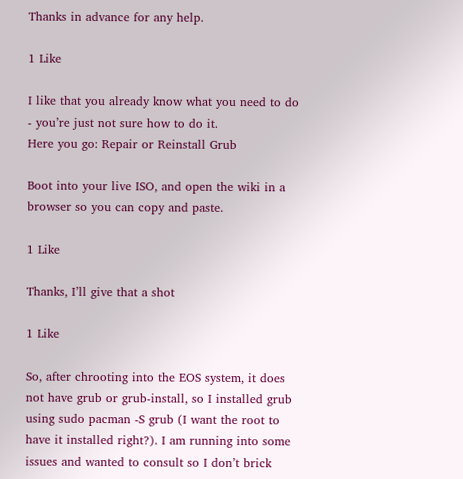Thanks in advance for any help.

1 Like

I like that you already know what you need to do - you’re just not sure how to do it.
Here you go: Repair or Reinstall Grub

Boot into your live ISO, and open the wiki in a browser so you can copy and paste.

1 Like

Thanks, I’ll give that a shot

1 Like

So, after chrooting into the EOS system, it does not have grub or grub-install, so I installed grub using sudo pacman -S grub (I want the root to have it installed right?). I am running into some issues and wanted to consult so I don’t brick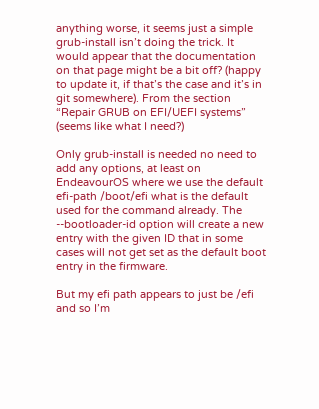anything worse, it seems just a simple grub-install isn’t doing the trick. It would appear that the documentation on that page might be a bit off? (happy to update it, if that’s the case and it’s in git somewhere). From the section “Repair GRUB on EFI/UEFI systems” (seems like what I need?)

Only grub-install is needed no need to add any options, at least on EndeavourOS where we use the default efi-path /boot/efi what is the default used for the command already. The --bootloader-id option will create a new entry with the given ID that in some cases will not get set as the default boot entry in the firmware.

But my efi path appears to just be /efi and so I’m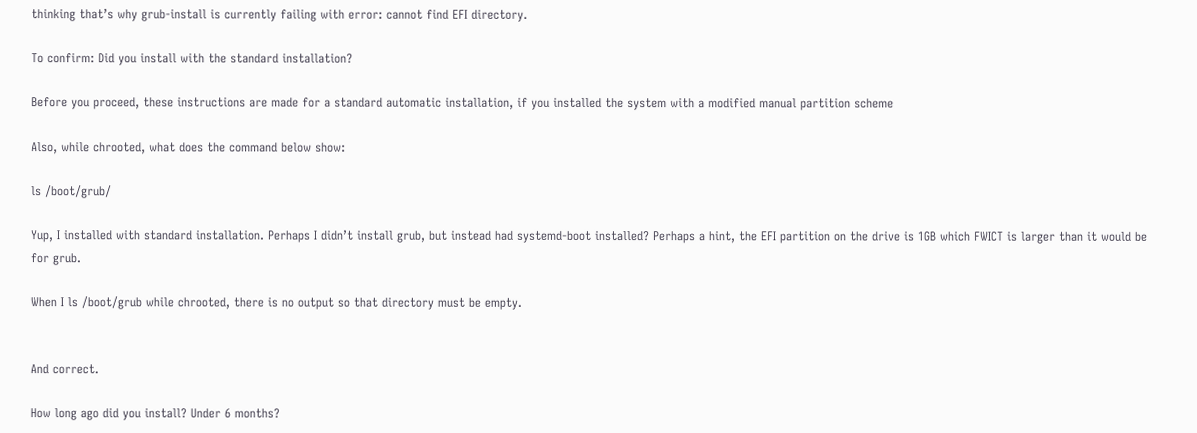thinking that’s why grub-install is currently failing with error: cannot find EFI directory.

To confirm: Did you install with the standard installation?

Before you proceed, these instructions are made for a standard automatic installation, if you installed the system with a modified manual partition scheme

Also, while chrooted, what does the command below show:

ls /boot/grub/

Yup, I installed with standard installation. Perhaps I didn’t install grub, but instead had systemd-boot installed? Perhaps a hint, the EFI partition on the drive is 1GB which FWICT is larger than it would be for grub.

When I ls /boot/grub while chrooted, there is no output so that directory must be empty.


And correct.

How long ago did you install? Under 6 months?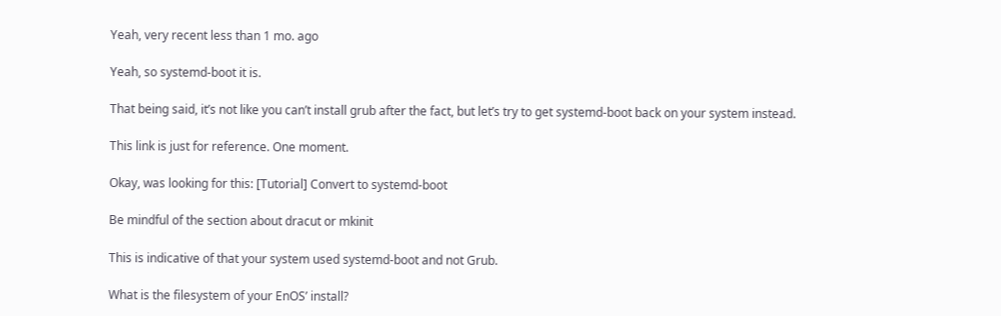Yeah, very recent less than 1 mo. ago

Yeah, so systemd-boot it is.

That being said, it’s not like you can’t install grub after the fact, but let’s try to get systemd-boot back on your system instead.

This link is just for reference. One moment.

Okay, was looking for this: [Tutorial] Convert to systemd-boot

Be mindful of the section about dracut or mkinit

This is indicative of that your system used systemd-boot and not Grub.

What is the filesystem of your EnOS’ install?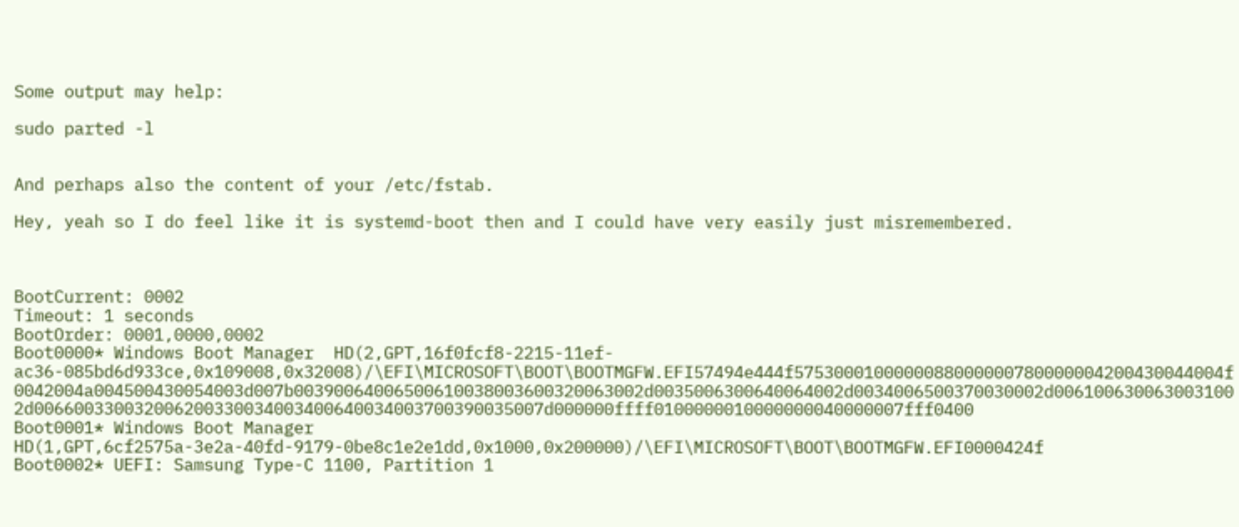Some output may help:

sudo parted -l


And perhaps also the content of your /etc/fstab.

Hey, yeah so I do feel like it is systemd-boot then and I could have very easily just misremembered.



BootCurrent: 0002
Timeout: 1 seconds
BootOrder: 0001,0000,0002
Boot0000* Windows Boot Manager  HD(2,GPT,16f0fcf8-2215-11ef-ac36-085bd6d933ce,0x109008,0x32008)/\EFI\MICROSOFT\BOOT\BOOTMGFW.EFI57494e444f5753000100000088000000780000004200430044004f0042004a004500430054003d007b00390064006500610038003600320063002d0035006300640064002d0034006500370030002d0061006300630031002d006600330032006200330034003400640034003700390035007d000000ffff0100000010000000040000007fff0400
Boot0001* Windows Boot Manager  HD(1,GPT,6cf2575a-3e2a-40fd-9179-0be8c1e2e1dd,0x1000,0x200000)/\EFI\MICROSOFT\BOOT\BOOTMGFW.EFI0000424f
Boot0002* UEFI: Samsung Type-C 1100, Partition 1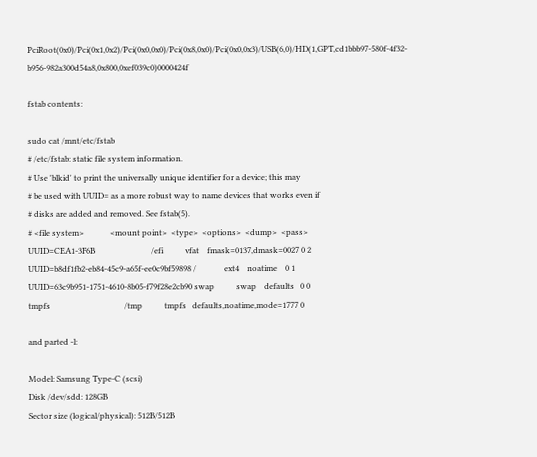PciRoot(0x0)/Pci(0x1,0x2)/Pci(0x0,0x0)/Pci(0x8,0x0)/Pci(0x0,0x3)/USB(6,0)/HD(1,GPT,cd1bbb97-580f-4f32-b956-982a300d54a8,0x800,0xef039c0)0000424f

fstab contents:

sudo cat /mnt/etc/fstab
# /etc/fstab: static file system information.
# Use 'blkid' to print the universally unique identifier for a device; this may
# be used with UUID= as a more robust way to name devices that works even if
# disks are added and removed. See fstab(5).
# <file system>             <mount point>  <type>  <options>  <dump>  <pass>
UUID=CEA1-3F6B                            /efi           vfat    fmask=0137,dmask=0027 0 2
UUID=b8df1fb2-eb84-45c9-a65f-ee0c9bf59898 /              ext4    noatime    0 1
UUID=63c9b951-1751-4610-8b05-f79f28e2cb90 swap           swap    defaults   0 0
tmpfs                                     /tmp           tmpfs   defaults,noatime,mode=1777 0

and parted -l:

Model: Samsung Type-C (scsi)
Disk /dev/sdd: 128GB
Sector size (logical/physical): 512B/512B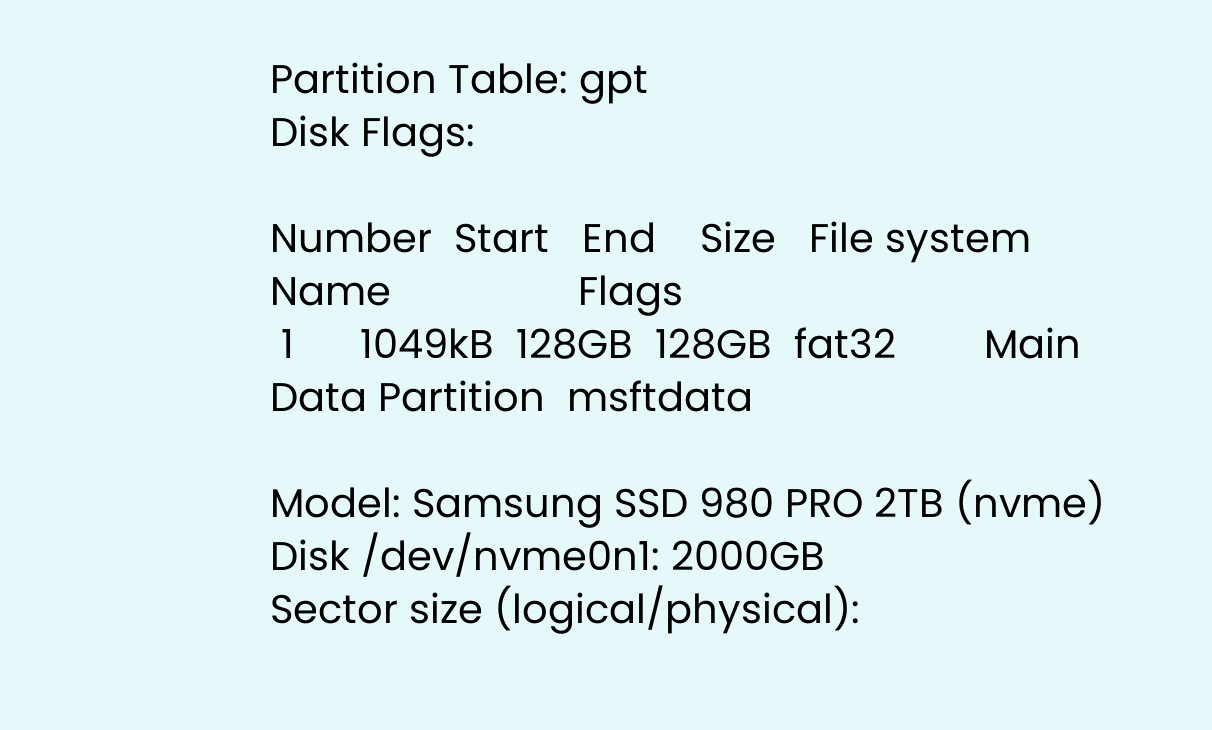Partition Table: gpt
Disk Flags:

Number  Start   End    Size   File system  Name                 Flags
 1      1049kB  128GB  128GB  fat32        Main Data Partition  msftdata

Model: Samsung SSD 980 PRO 2TB (nvme)
Disk /dev/nvme0n1: 2000GB
Sector size (logical/physical):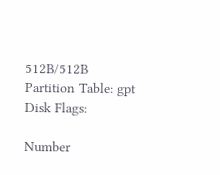512B/512B
Partition Table: gpt
Disk Flags:

Number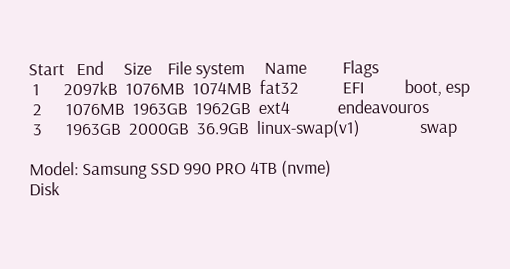Start   End     Size    File system     Name         Flags
 1      2097kB  1076MB  1074MB  fat32           EFI          boot, esp
 2      1076MB  1963GB  1962GB  ext4            endeavouros
 3      1963GB  2000GB  36.9GB  linux-swap(v1)               swap

Model: Samsung SSD 990 PRO 4TB (nvme)
Disk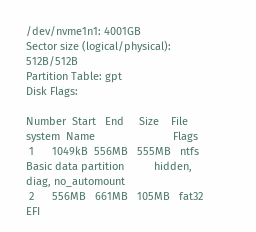/dev/nvme1n1: 4001GB
Sector size (logical/physical): 512B/512B
Partition Table: gpt
Disk Flags:

Number  Start   End     Size    File system  Name                          Flags
 1      1049kB  556MB   555MB   ntfs         Basic data partition          hidden, diag, no_automount
 2      556MB   661MB   105MB   fat32        EFI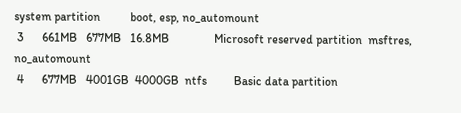system partition          boot, esp, no_automount
 3      661MB   677MB   16.8MB               Microsoft reserved partition  msftres, no_automount
 4      677MB   4001GB  4000GB  ntfs         Basic data partition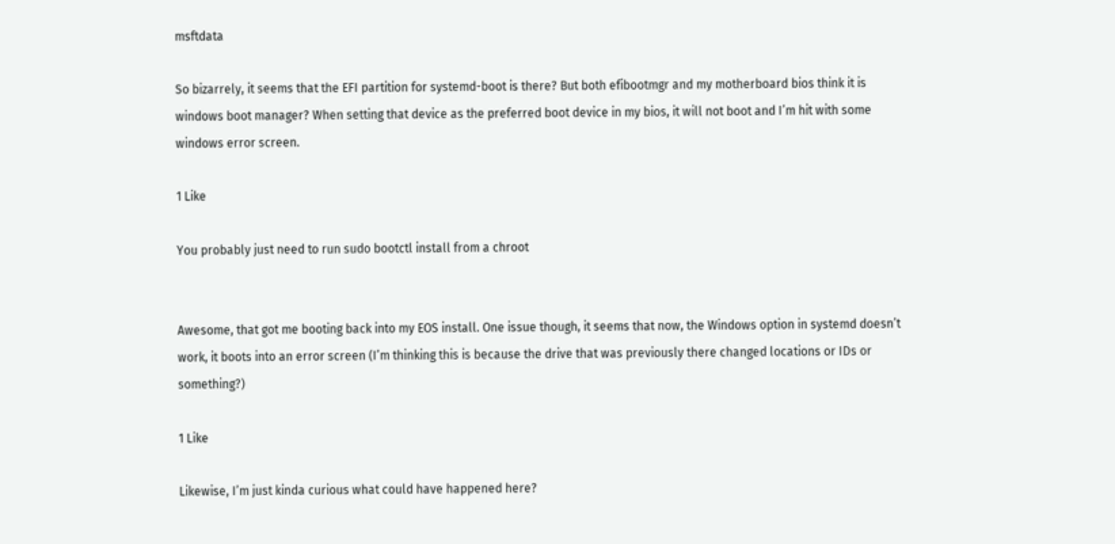msftdata

So bizarrely, it seems that the EFI partition for systemd-boot is there? But both efibootmgr and my motherboard bios think it is windows boot manager? When setting that device as the preferred boot device in my bios, it will not boot and I’m hit with some windows error screen.

1 Like

You probably just need to run sudo bootctl install from a chroot


Awesome, that got me booting back into my EOS install. One issue though, it seems that now, the Windows option in systemd doesn’t work, it boots into an error screen (I’m thinking this is because the drive that was previously there changed locations or IDs or something?)

1 Like

Likewise, I’m just kinda curious what could have happened here?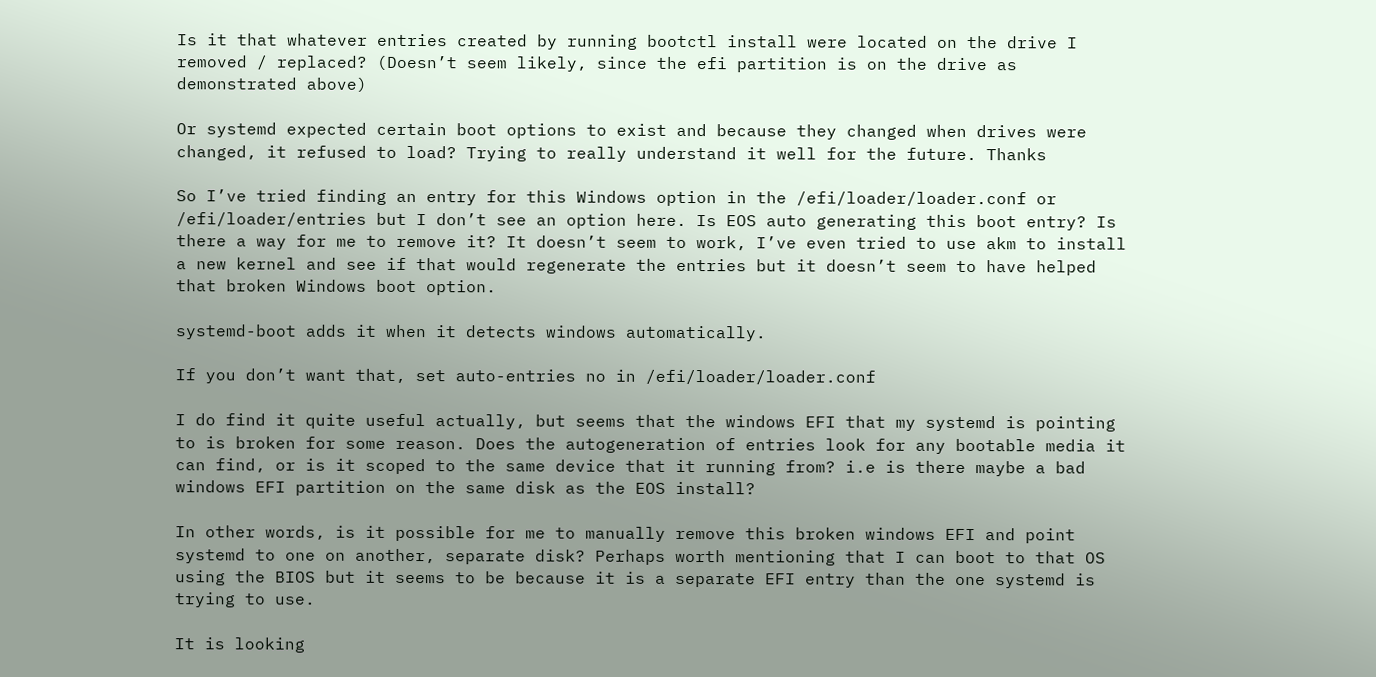Is it that whatever entries created by running bootctl install were located on the drive I removed / replaced? (Doesn’t seem likely, since the efi partition is on the drive as demonstrated above)

Or systemd expected certain boot options to exist and because they changed when drives were changed, it refused to load? Trying to really understand it well for the future. Thanks

So I’ve tried finding an entry for this Windows option in the /efi/loader/loader.conf or /efi/loader/entries but I don’t see an option here. Is EOS auto generating this boot entry? Is there a way for me to remove it? It doesn’t seem to work, I’ve even tried to use akm to install a new kernel and see if that would regenerate the entries but it doesn’t seem to have helped that broken Windows boot option.

systemd-boot adds it when it detects windows automatically.

If you don’t want that, set auto-entries no in /efi/loader/loader.conf

I do find it quite useful actually, but seems that the windows EFI that my systemd is pointing to is broken for some reason. Does the autogeneration of entries look for any bootable media it can find, or is it scoped to the same device that it running from? i.e is there maybe a bad windows EFI partition on the same disk as the EOS install?

In other words, is it possible for me to manually remove this broken windows EFI and point systemd to one on another, separate disk? Perhaps worth mentioning that I can boot to that OS using the BIOS but it seems to be because it is a separate EFI entry than the one systemd is trying to use.

It is looking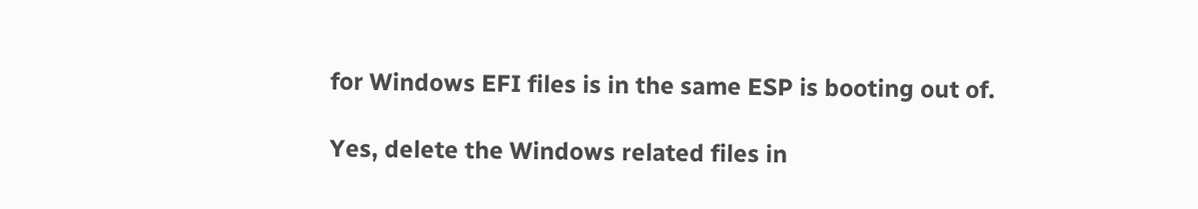for Windows EFI files is in the same ESP is booting out of.

Yes, delete the Windows related files in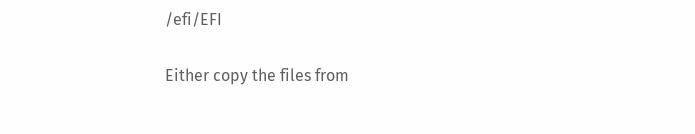/efi/EFI

Either copy the files from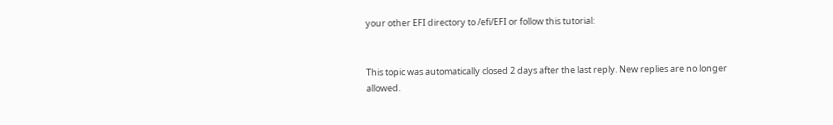your other EFI directory to /efi/EFI or follow this tutorial:


This topic was automatically closed 2 days after the last reply. New replies are no longer allowed.